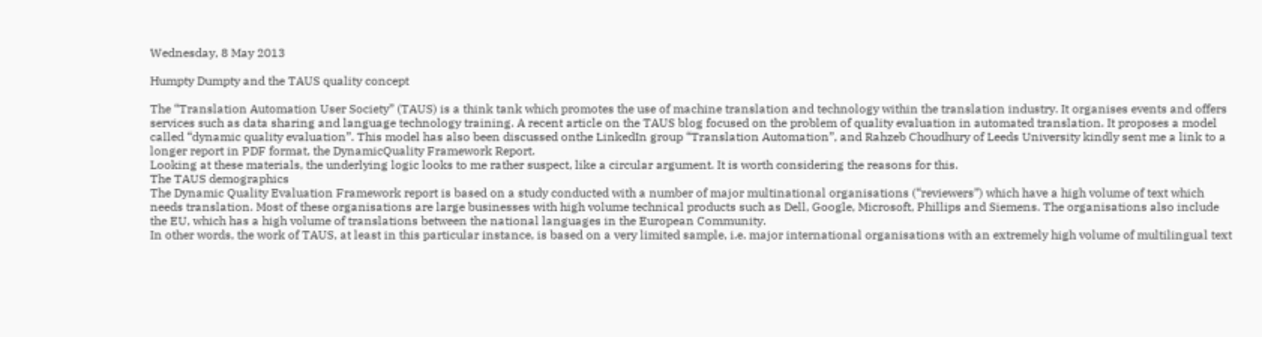Wednesday, 8 May 2013

Humpty Dumpty and the TAUS quality concept

The “Translation Automation User Society” (TAUS) is a think tank which promotes the use of machine translation and technology within the translation industry. It organises events and offers services such as data sharing and language technology training. A recent article on the TAUS blog focused on the problem of quality evaluation in automated translation. It proposes a model called “dynamic quality evaluation”. This model has also been discussed onthe LinkedIn group “Translation Automation”, and Rahzeb Choudhury of Leeds University kindly sent me a link to a longer report in PDF format, the DynamicQuality Framework Report.
Looking at these materials, the underlying logic looks to me rather suspect, like a circular argument. It is worth considering the reasons for this.
The TAUS demographics
The Dynamic Quality Evaluation Framework report is based on a study conducted with a number of major multinational organisations (“reviewers”) which have a high volume of text which needs translation. Most of these organisations are large businesses with high volume technical products such as Dell, Google, Microsoft, Phillips and Siemens. The organisations also include the EU, which has a high volume of translations between the national languages in the European Community.
In other words, the work of TAUS, at least in this particular instance, is based on a very limited sample, i.e. major international organisations with an extremely high volume of multilingual text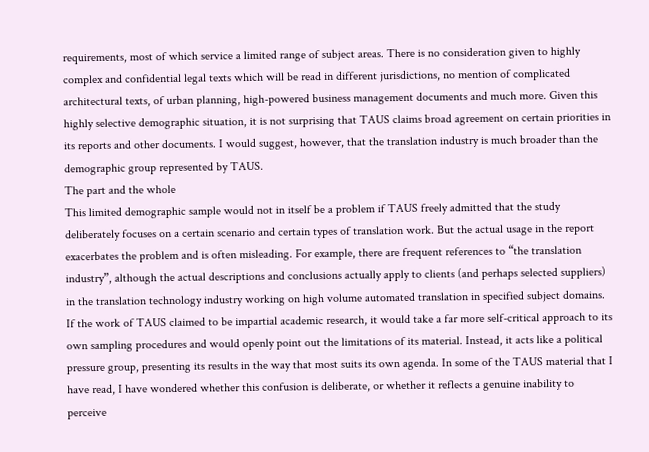requirements, most of which service a limited range of subject areas. There is no consideration given to highly complex and confidential legal texts which will be read in different jurisdictions, no mention of complicated architectural texts, of urban planning, high-powered business management documents and much more. Given this highly selective demographic situation, it is not surprising that TAUS claims broad agreement on certain priorities in its reports and other documents. I would suggest, however, that the translation industry is much broader than the demographic group represented by TAUS.
The part and the whole
This limited demographic sample would not in itself be a problem if TAUS freely admitted that the study deliberately focuses on a certain scenario and certain types of translation work. But the actual usage in the report exacerbates the problem and is often misleading. For example, there are frequent references to “the translation industry”, although the actual descriptions and conclusions actually apply to clients (and perhaps selected suppliers) in the translation technology industry working on high volume automated translation in specified subject domains.
If the work of TAUS claimed to be impartial academic research, it would take a far more self-critical approach to its own sampling procedures and would openly point out the limitations of its material. Instead, it acts like a political pressure group, presenting its results in the way that most suits its own agenda. In some of the TAUS material that I have read, I have wondered whether this confusion is deliberate, or whether it reflects a genuine inability to perceive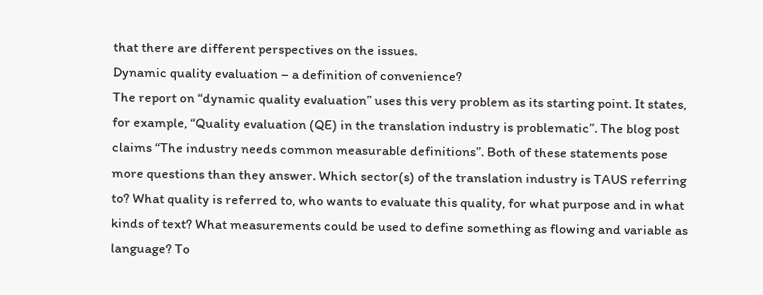that there are different perspectives on the issues.
Dynamic quality evaluation – a definition of convenience?
The report on “dynamic quality evaluation” uses this very problem as its starting point. It states, for example, “Quality evaluation (QE) in the translation industry is problematic”. The blog post claims “The industry needs common measurable definitions”. Both of these statements pose more questions than they answer. Which sector(s) of the translation industry is TAUS referring to? What quality is referred to, who wants to evaluate this quality, for what purpose and in what kinds of text? What measurements could be used to define something as flowing and variable as language? To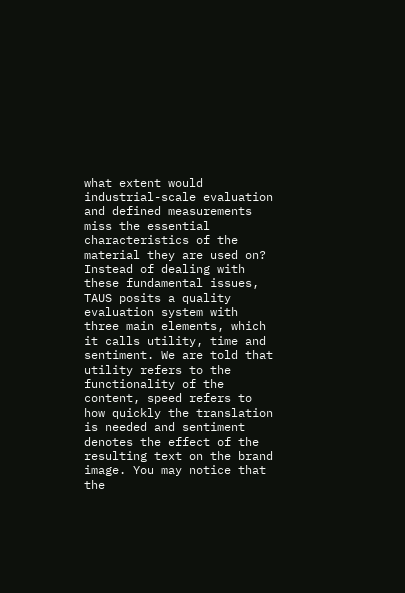what extent would industrial-scale evaluation and defined measurements miss the essential characteristics of the material they are used on?
Instead of dealing with these fundamental issues, TAUS posits a quality evaluation system with three main elements, which it calls utility, time and sentiment. We are told that utility refers to the functionality of the content, speed refers to how quickly the translation is needed and sentiment denotes the effect of the resulting text on the brand image. You may notice that the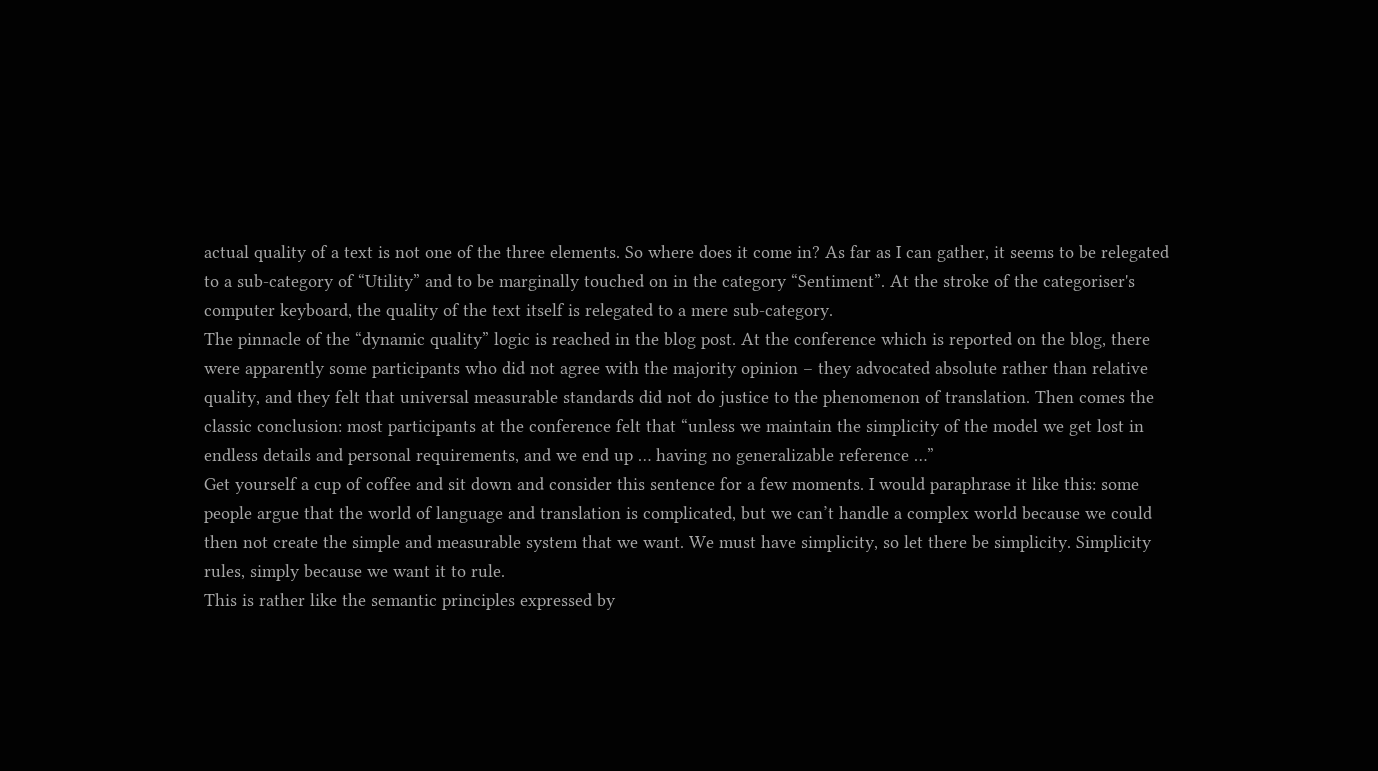actual quality of a text is not one of the three elements. So where does it come in? As far as I can gather, it seems to be relegated to a sub-category of “Utility” and to be marginally touched on in the category “Sentiment”. At the stroke of the categoriser's computer keyboard, the quality of the text itself is relegated to a mere sub-category.
The pinnacle of the “dynamic quality” logic is reached in the blog post. At the conference which is reported on the blog, there were apparently some participants who did not agree with the majority opinion – they advocated absolute rather than relative quality, and they felt that universal measurable standards did not do justice to the phenomenon of translation. Then comes the classic conclusion: most participants at the conference felt that “unless we maintain the simplicity of the model we get lost in endless details and personal requirements, and we end up … having no generalizable reference …”
Get yourself a cup of coffee and sit down and consider this sentence for a few moments. I would paraphrase it like this: some people argue that the world of language and translation is complicated, but we can’t handle a complex world because we could then not create the simple and measurable system that we want. We must have simplicity, so let there be simplicity. Simplicity rules, simply because we want it to rule.
This is rather like the semantic principles expressed by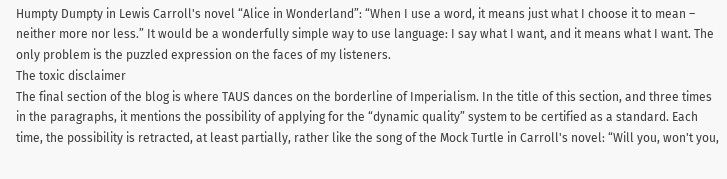Humpty Dumpty in Lewis Carroll's novel “Alice in Wonderland”: “When I use a word, it means just what I choose it to mean – neither more nor less.” It would be a wonderfully simple way to use language: I say what I want, and it means what I want. The only problem is the puzzled expression on the faces of my listeners.
The toxic disclaimer
The final section of the blog is where TAUS dances on the borderline of Imperialism. In the title of this section, and three times in the paragraphs, it mentions the possibility of applying for the “dynamic quality” system to be certified as a standard. Each time, the possibility is retracted, at least partially, rather like the song of the Mock Turtle in Carroll's novel: “Will you, won't you,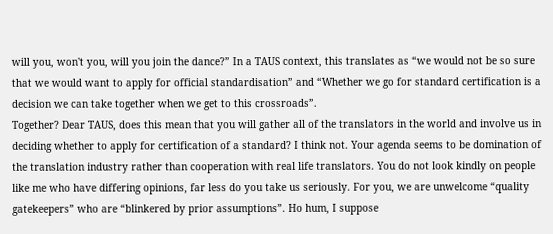will you, won't you, will you join the dance?” In a TAUS context, this translates as “we would not be so sure that we would want to apply for official standardisation” and “Whether we go for standard certification is a decision we can take together when we get to this crossroads”.
Together? Dear TAUS, does this mean that you will gather all of the translators in the world and involve us in deciding whether to apply for certification of a standard? I think not. Your agenda seems to be domination of the translation industry rather than cooperation with real life translators. You do not look kindly on people like me who have differing opinions, far less do you take us seriously. For you, we are unwelcome “quality gatekeepers” who are “blinkered by prior assumptions”. Ho hum, I suppose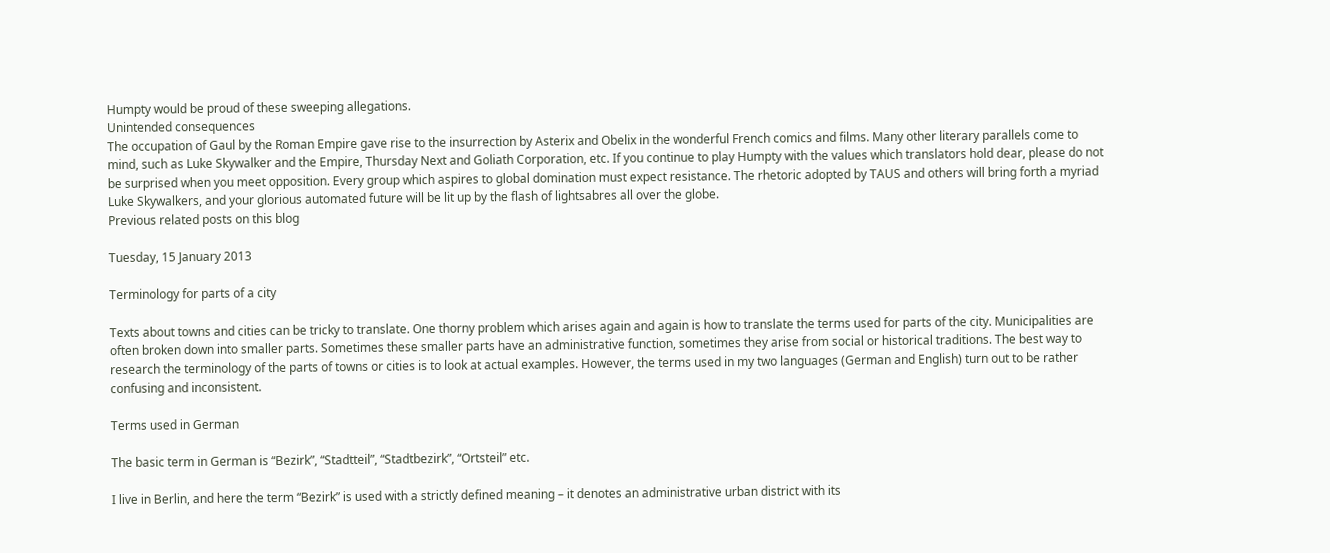Humpty would be proud of these sweeping allegations.
Unintended consequences
The occupation of Gaul by the Roman Empire gave rise to the insurrection by Asterix and Obelix in the wonderful French comics and films. Many other literary parallels come to mind, such as Luke Skywalker and the Empire, Thursday Next and Goliath Corporation, etc. If you continue to play Humpty with the values which translators hold dear, please do not be surprised when you meet opposition. Every group which aspires to global domination must expect resistance. The rhetoric adopted by TAUS and others will bring forth a myriad Luke Skywalkers, and your glorious automated future will be lit up by the flash of lightsabres all over the globe.
Previous related posts on this blog

Tuesday, 15 January 2013

Terminology for parts of a city

Texts about towns and cities can be tricky to translate. One thorny problem which arises again and again is how to translate the terms used for parts of the city. Municipalities are often broken down into smaller parts. Sometimes these smaller parts have an administrative function, sometimes they arise from social or historical traditions. The best way to research the terminology of the parts of towns or cities is to look at actual examples. However, the terms used in my two languages (German and English) turn out to be rather confusing and inconsistent.

Terms used in German

The basic term in German is “Bezirk”, “Stadtteil”, “Stadtbezirk”, “Ortsteil” etc.

I live in Berlin, and here the term “Bezirk” is used with a strictly defined meaning – it denotes an administrative urban district with its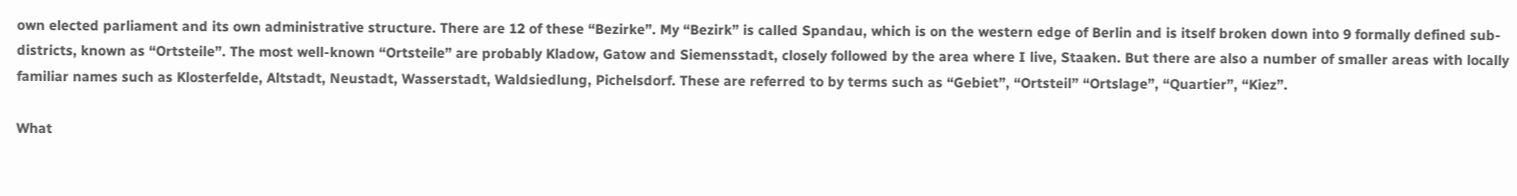own elected parliament and its own administrative structure. There are 12 of these “Bezirke”. My “Bezirk” is called Spandau, which is on the western edge of Berlin and is itself broken down into 9 formally defined sub-districts, known as “Ortsteile”. The most well-known “Ortsteile” are probably Kladow, Gatow and Siemensstadt, closely followed by the area where I live, Staaken. But there are also a number of smaller areas with locally familiar names such as Klosterfelde, Altstadt, Neustadt, Wasserstadt, Waldsiedlung, Pichelsdorf. These are referred to by terms such as “Gebiet”, “Ortsteil” “Ortslage”, “Quartier”, “Kiez”.

What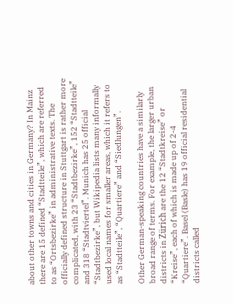about other towns and cities in Germany? In Mainz there are 15 defined “Stadtteile”, which are referred to as “Ortsbezirke” in administrative texts. The officially defined structure in Stuttgart is rather more complicated, with 23 “Stadtbezirke”, 152 “Stadtteile” and 318 “Stadtviertel”. Munich has 25 official “Stadtbezirke”, but Wikipedia lists many informally used local names for smaller areas, which it refers to as “Stadtteile”, “Quartiere” and “Siedlungen”.

Other German-speaking countries have a similarly broad range of terms. For example, the larger urban districts in Zürich are the 12 “Stadtkreise” or “Kreise”, each of which is made up of 2-4 “Quartiere”. Basel (Basle) has 19 official residential districts called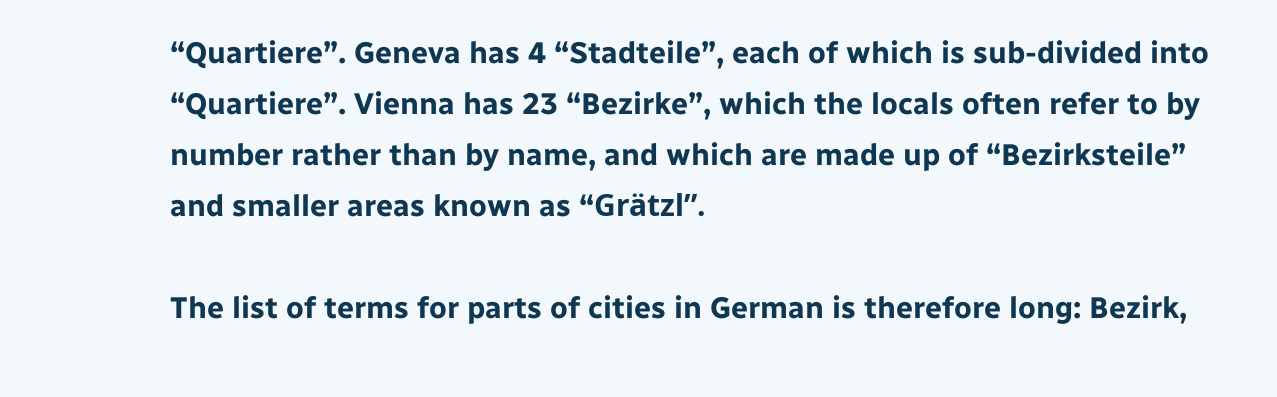“Quartiere”. Geneva has 4 “Stadteile”, each of which is sub-divided into “Quartiere”. Vienna has 23 “Bezirke”, which the locals often refer to by number rather than by name, and which are made up of “Bezirksteile” and smaller areas known as “Grätzl”.

The list of terms for parts of cities in German is therefore long: Bezirk,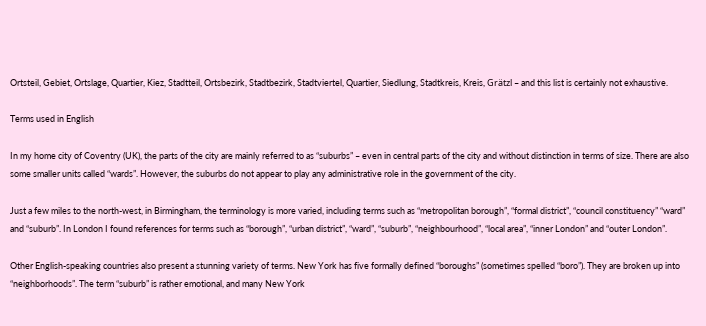Ortsteil, Gebiet, Ortslage, Quartier, Kiez, Stadtteil, Ortsbezirk, Stadtbezirk, Stadtviertel, Quartier, Siedlung, Stadtkreis, Kreis, Grätzl – and this list is certainly not exhaustive.

Terms used in English

In my home city of Coventry (UK), the parts of the city are mainly referred to as “suburbs” – even in central parts of the city and without distinction in terms of size. There are also some smaller units called “wards”. However, the suburbs do not appear to play any administrative role in the government of the city.

Just a few miles to the north-west, in Birmingham, the terminology is more varied, including terms such as “metropolitan borough”, “formal district”, “council constituency” “ward” and “suburb”. In London I found references for terms such as “borough”, “urban district”, “ward”, “suburb”, “neighbourhood”, “local area”, “inner London” and “outer London”.

Other English-speaking countries also present a stunning variety of terms. New York has five formally defined “boroughs” (sometimes spelled “boro”). They are broken up into “neighborhoods”. The term “suburb” is rather emotional, and many New York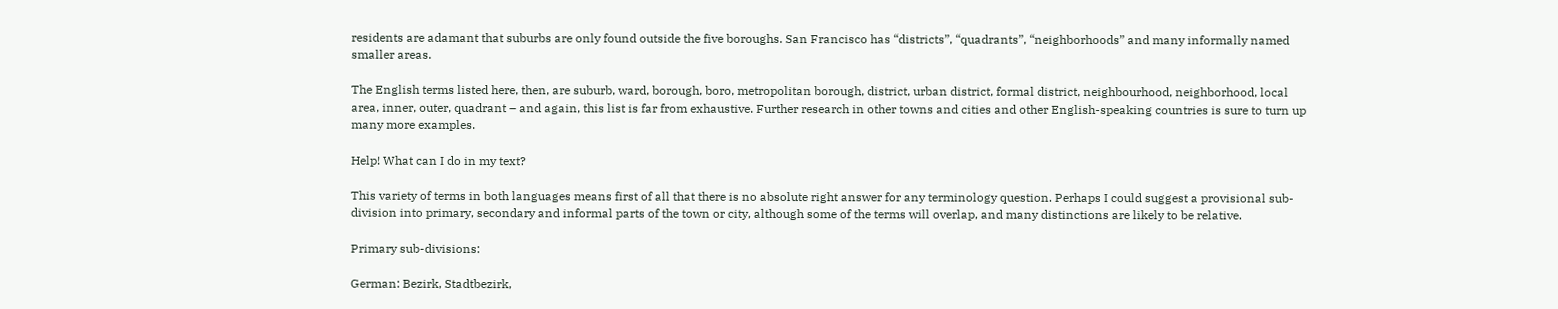residents are adamant that suburbs are only found outside the five boroughs. San Francisco has “districts”, “quadrants”, “neighborhoods” and many informally named smaller areas.

The English terms listed here, then, are suburb, ward, borough, boro, metropolitan borough, district, urban district, formal district, neighbourhood, neighborhood, local area, inner, outer, quadrant – and again, this list is far from exhaustive. Further research in other towns and cities and other English-speaking countries is sure to turn up many more examples.

Help! What can I do in my text?

This variety of terms in both languages means first of all that there is no absolute right answer for any terminology question. Perhaps I could suggest a provisional sub-division into primary, secondary and informal parts of the town or city, although some of the terms will overlap, and many distinctions are likely to be relative.

Primary sub-divisions:

German: Bezirk, Stadtbezirk,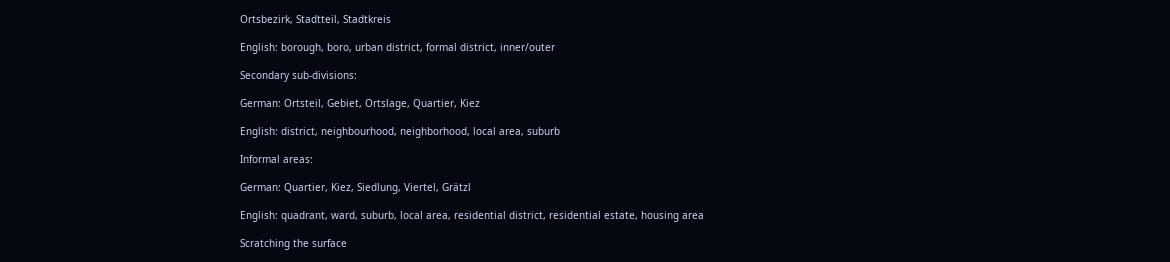Ortsbezirk, Stadtteil, Stadtkreis

English: borough, boro, urban district, formal district, inner/outer

Secondary sub-divisions:

German: Ortsteil, Gebiet, Ortslage, Quartier, Kiez

English: district, neighbourhood, neighborhood, local area, suburb

Informal areas:

German: Quartier, Kiez, Siedlung, Viertel, Grätzl

English: quadrant, ward, suburb, local area, residential district, residential estate, housing area

Scratching the surface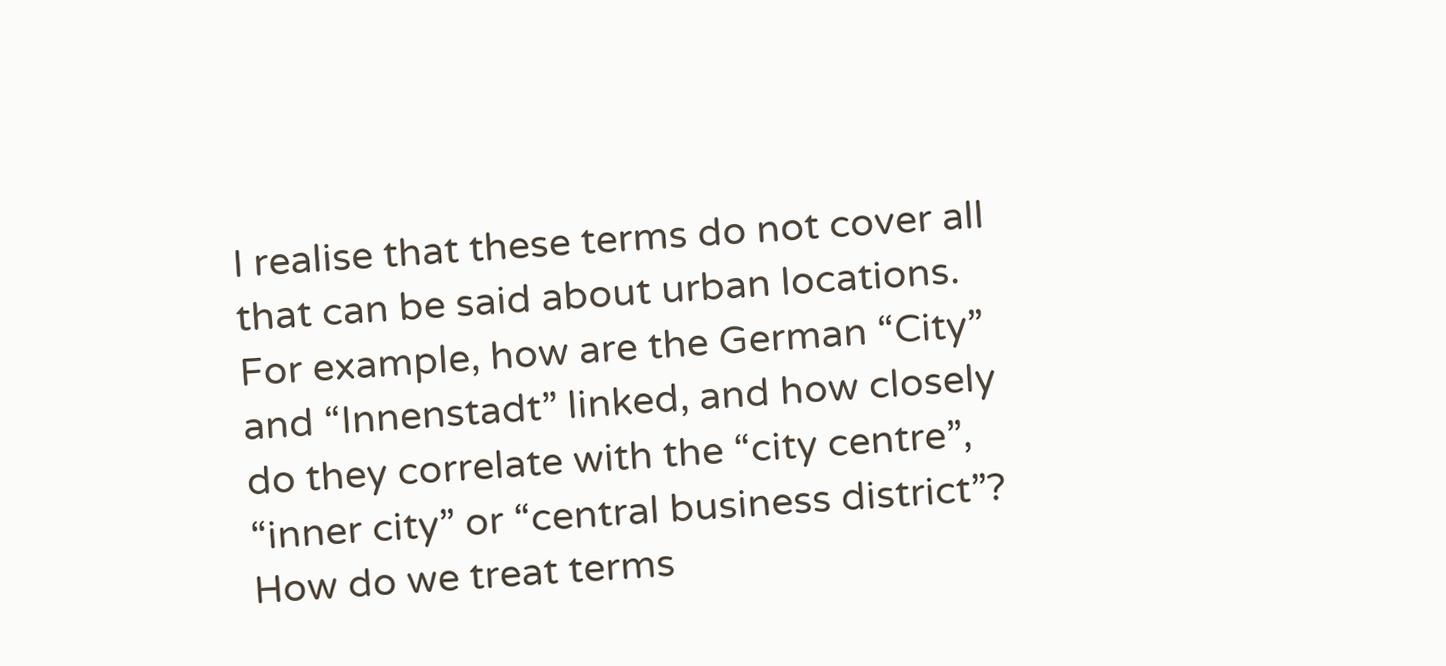I realise that these terms do not cover all that can be said about urban locations. For example, how are the German “City” and “Innenstadt” linked, and how closely do they correlate with the “city centre”, “inner city” or “central business district”? How do we treat terms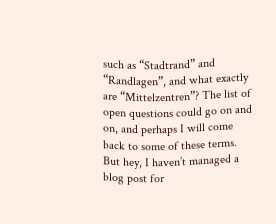such as “Stadtrand” and “Randlagen”, and what exactly are “Mittelzentren”? The list of open questions could go on and on, and perhaps I will come back to some of these terms. But hey, I haven’t managed a blog post for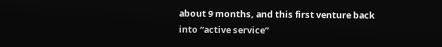about 9 months, and this first venture back into “active service”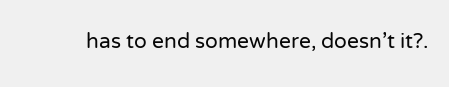has to end somewhere, doesn’t it?.